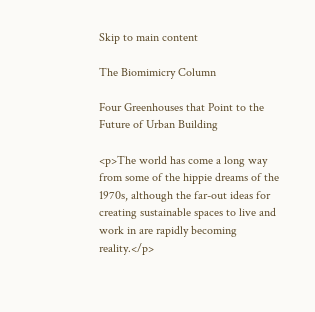Skip to main content

The Biomimicry Column

Four Greenhouses that Point to the Future of Urban Building

<p>The world has come a long way from some of the hippie dreams of the 1970s, although the far-out ideas for creating sustainable spaces to live and work in are rapidly becoming reality.</p>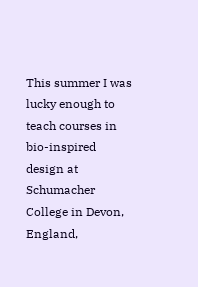This summer I was lucky enough to teach courses in bio-inspired design at Schumacher College in Devon, England,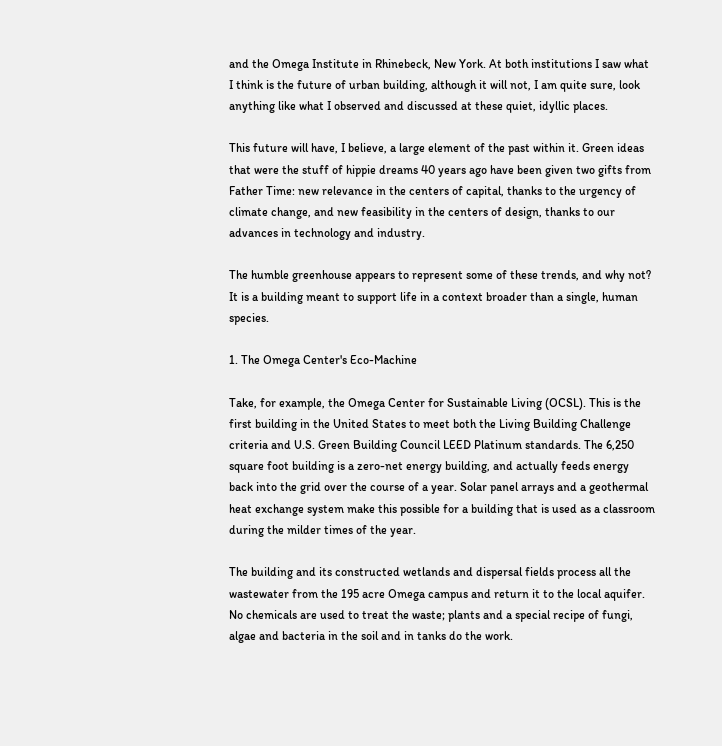and the Omega Institute in Rhinebeck, New York. At both institutions I saw what I think is the future of urban building, although it will not, I am quite sure, look anything like what I observed and discussed at these quiet, idyllic places.

This future will have, I believe, a large element of the past within it. Green ideas that were the stuff of hippie dreams 40 years ago have been given two gifts from Father Time: new relevance in the centers of capital, thanks to the urgency of climate change, and new feasibility in the centers of design, thanks to our advances in technology and industry.

The humble greenhouse appears to represent some of these trends, and why not? It is a building meant to support life in a context broader than a single, human species.

1. The Omega Center's Eco-Machine

Take, for example, the Omega Center for Sustainable Living (OCSL). This is the first building in the United States to meet both the Living Building Challenge criteria and U.S. Green Building Council LEED Platinum standards. The 6,250 square foot building is a zero-net energy building, and actually feeds energy back into the grid over the course of a year. Solar panel arrays and a geothermal heat exchange system make this possible for a building that is used as a classroom during the milder times of the year.

The building and its constructed wetlands and dispersal fields process all the wastewater from the 195 acre Omega campus and return it to the local aquifer. No chemicals are used to treat the waste; plants and a special recipe of fungi, algae and bacteria in the soil and in tanks do the work.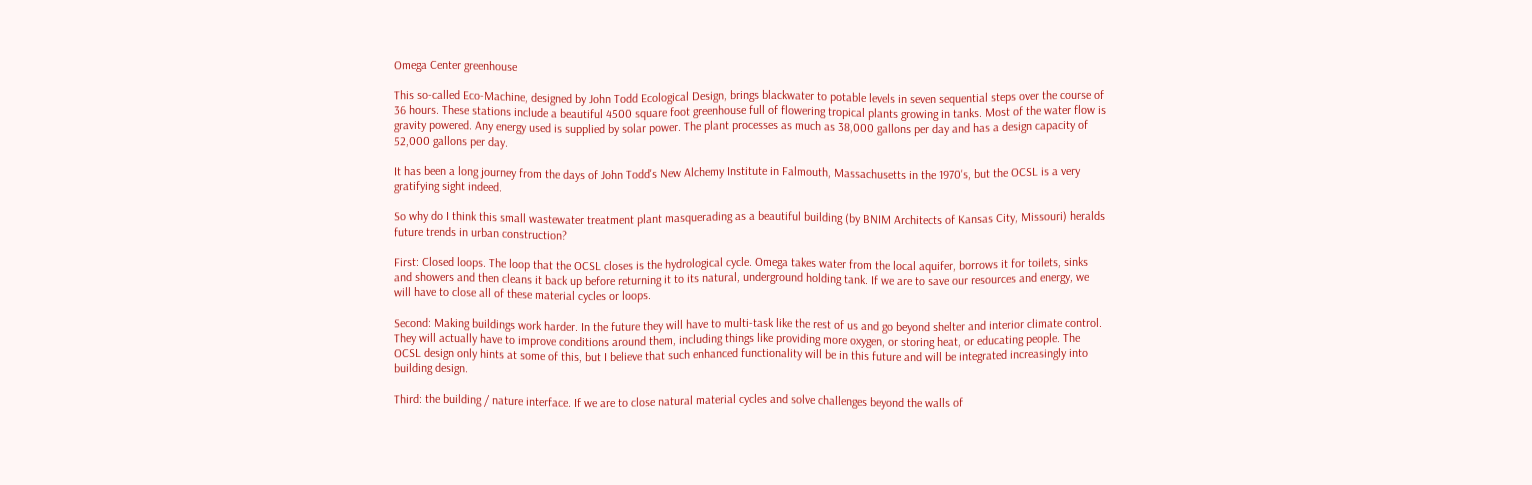Omega Center greenhouse

This so-called Eco-Machine, designed by John Todd Ecological Design, brings blackwater to potable levels in seven sequential steps over the course of 36 hours. These stations include a beautiful 4500 square foot greenhouse full of flowering tropical plants growing in tanks. Most of the water flow is gravity powered. Any energy used is supplied by solar power. The plant processes as much as 38,000 gallons per day and has a design capacity of 52,000 gallons per day.

It has been a long journey from the days of John Todd's New Alchemy Institute in Falmouth, Massachusetts in the 1970's, but the OCSL is a very gratifying sight indeed.

So why do I think this small wastewater treatment plant masquerading as a beautiful building (by BNIM Architects of Kansas City, Missouri) heralds future trends in urban construction?

First: Closed loops. The loop that the OCSL closes is the hydrological cycle. Omega takes water from the local aquifer, borrows it for toilets, sinks and showers and then cleans it back up before returning it to its natural, underground holding tank. If we are to save our resources and energy, we will have to close all of these material cycles or loops.

Second: Making buildings work harder. In the future they will have to multi-task like the rest of us and go beyond shelter and interior climate control. They will actually have to improve conditions around them, including things like providing more oxygen, or storing heat, or educating people. The OCSL design only hints at some of this, but I believe that such enhanced functionality will be in this future and will be integrated increasingly into building design.

Third: the building / nature interface. If we are to close natural material cycles and solve challenges beyond the walls of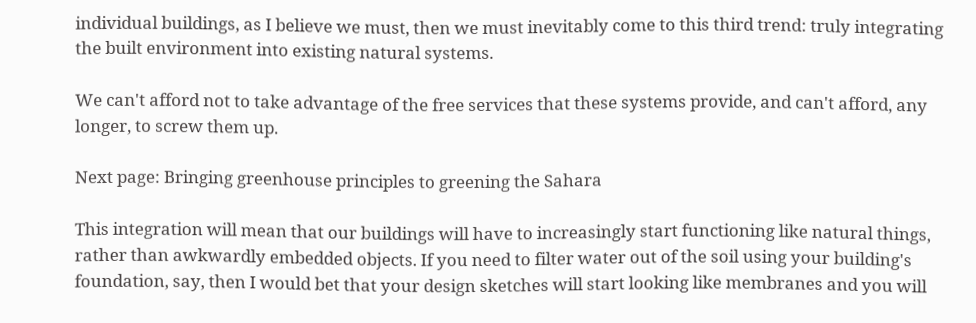individual buildings, as I believe we must, then we must inevitably come to this third trend: truly integrating the built environment into existing natural systems.

We can't afford not to take advantage of the free services that these systems provide, and can't afford, any longer, to screw them up.

Next page: Bringing greenhouse principles to greening the Sahara

This integration will mean that our buildings will have to increasingly start functioning like natural things, rather than awkwardly embedded objects. If you need to filter water out of the soil using your building's foundation, say, then I would bet that your design sketches will start looking like membranes and you will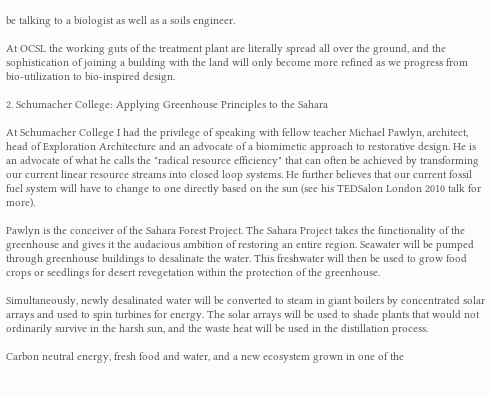be talking to a biologist as well as a soils engineer.

At OCSL the working guts of the treatment plant are literally spread all over the ground, and the sophistication of joining a building with the land will only become more refined as we progress from bio-utilization to bio-inspired design.

2. Schumacher College: Applying Greenhouse Principles to the Sahara

At Schumacher College I had the privilege of speaking with fellow teacher Michael Pawlyn, architect, head of Exploration Architecture and an advocate of a biomimetic approach to restorative design. He is an advocate of what he calls the "radical resource efficiency" that can often be achieved by transforming our current linear resource streams into closed loop systems. He further believes that our current fossil fuel system will have to change to one directly based on the sun (see his TEDSalon London 2010 talk for more).

Pawlyn is the conceiver of the Sahara Forest Project. The Sahara Project takes the functionality of the greenhouse and gives it the audacious ambition of restoring an entire region. Seawater will be pumped through greenhouse buildings to desalinate the water. This freshwater will then be used to grow food crops or seedlings for desert revegetation within the protection of the greenhouse.

Simultaneously, newly desalinated water will be converted to steam in giant boilers by concentrated solar arrays and used to spin turbines for energy. The solar arrays will be used to shade plants that would not ordinarily survive in the harsh sun, and the waste heat will be used in the distillation process.

Carbon neutral energy, fresh food and water, and a new ecosystem grown in one of the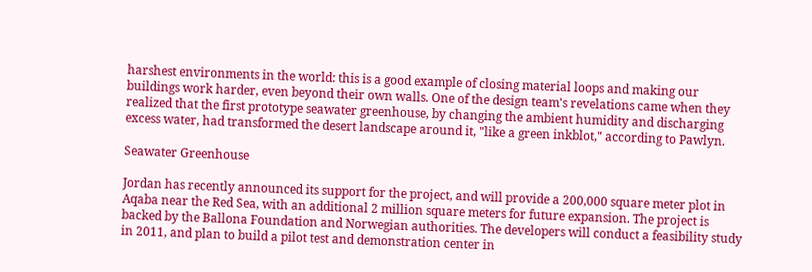harshest environments in the world: this is a good example of closing material loops and making our buildings work harder, even beyond their own walls. One of the design team's revelations came when they realized that the first prototype seawater greenhouse, by changing the ambient humidity and discharging excess water, had transformed the desert landscape around it, "like a green inkblot," according to Pawlyn.

Seawater Greenhouse

Jordan has recently announced its support for the project, and will provide a 200,000 square meter plot in Aqaba near the Red Sea, with an additional 2 million square meters for future expansion. The project is backed by the Ballona Foundation and Norwegian authorities. The developers will conduct a feasibility study in 2011, and plan to build a pilot test and demonstration center in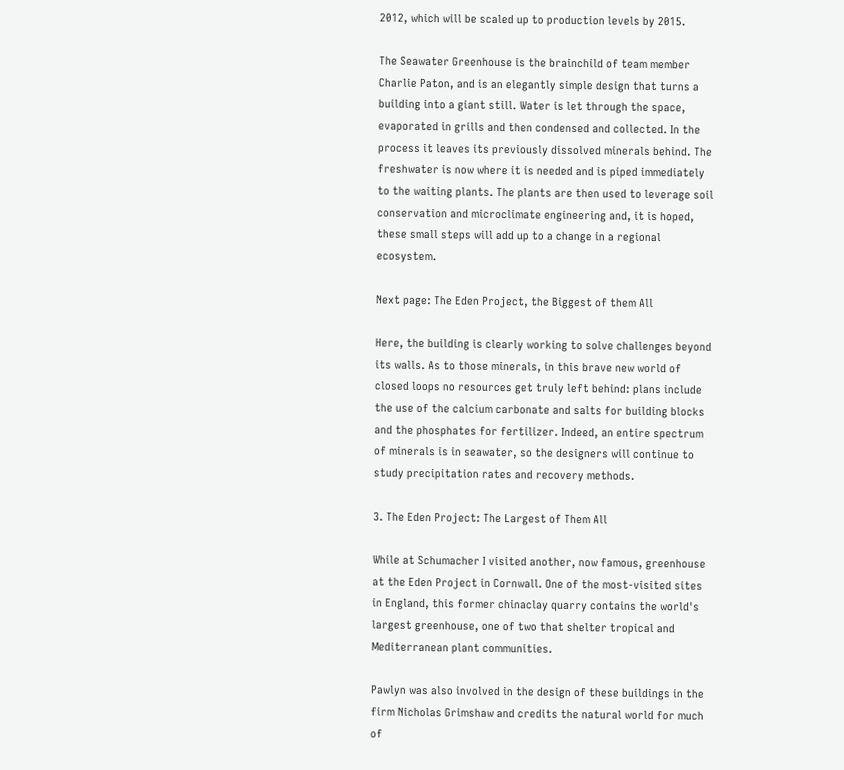2012, which will be scaled up to production levels by 2015.

The Seawater Greenhouse is the brainchild of team member Charlie Paton, and is an elegantly simple design that turns a building into a giant still. Water is let through the space, evaporated in grills and then condensed and collected. In the process it leaves its previously dissolved minerals behind. The freshwater is now where it is needed and is piped immediately to the waiting plants. The plants are then used to leverage soil conservation and microclimate engineering and, it is hoped, these small steps will add up to a change in a regional ecosystem.

Next page: The Eden Project, the Biggest of them All

Here, the building is clearly working to solve challenges beyond its walls. As to those minerals, in this brave new world of closed loops no resources get truly left behind: plans include the use of the calcium carbonate and salts for building blocks and the phosphates for fertilizer. Indeed, an entire spectrum of minerals is in seawater, so the designers will continue to study precipitation rates and recovery methods.

3. The Eden Project: The Largest of Them All

While at Schumacher I visited another, now famous, greenhouse at the Eden Project in Cornwall. One of the most-visited sites in England, this former chinaclay quarry contains the world's largest greenhouse, one of two that shelter tropical and Mediterranean plant communities.

Pawlyn was also involved in the design of these buildings in the firm Nicholas Grimshaw and credits the natural world for much of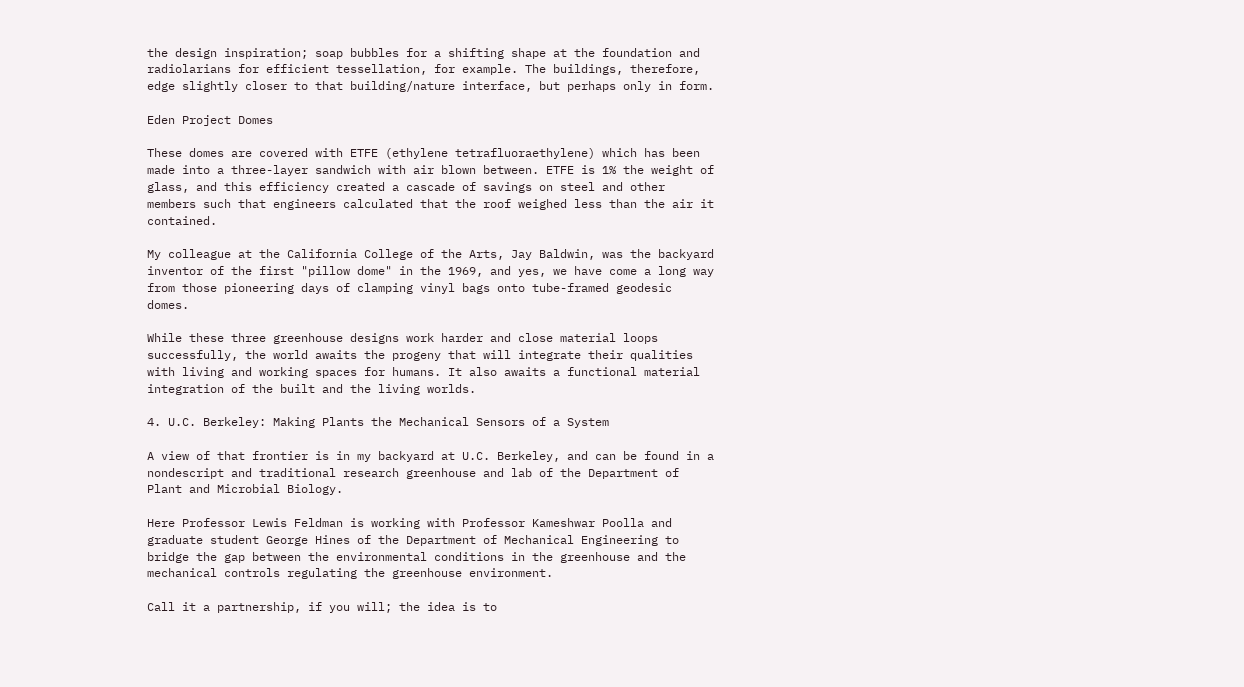the design inspiration; soap bubbles for a shifting shape at the foundation and radiolarians for efficient tessellation, for example. The buildings, therefore, edge slightly closer to that building/nature interface, but perhaps only in form.

Eden Project Domes

These domes are covered with ETFE (ethylene tetrafluoraethylene) which has been made into a three-layer sandwich with air blown between. ETFE is 1% the weight of glass, and this efficiency created a cascade of savings on steel and other members such that engineers calculated that the roof weighed less than the air it contained.

My colleague at the California College of the Arts, Jay Baldwin, was the backyard inventor of the first "pillow dome" in the 1969, and yes, we have come a long way from those pioneering days of clamping vinyl bags onto tube-framed geodesic domes.

While these three greenhouse designs work harder and close material loops successfully, the world awaits the progeny that will integrate their qualities with living and working spaces for humans. It also awaits a functional material integration of the built and the living worlds.

4. U.C. Berkeley: Making Plants the Mechanical Sensors of a System

A view of that frontier is in my backyard at U.C. Berkeley, and can be found in a nondescript and traditional research greenhouse and lab of the Department of Plant and Microbial Biology.

Here Professor Lewis Feldman is working with Professor Kameshwar Poolla and graduate student George Hines of the Department of Mechanical Engineering to bridge the gap between the environmental conditions in the greenhouse and the mechanical controls regulating the greenhouse environment.

Call it a partnership, if you will; the idea is to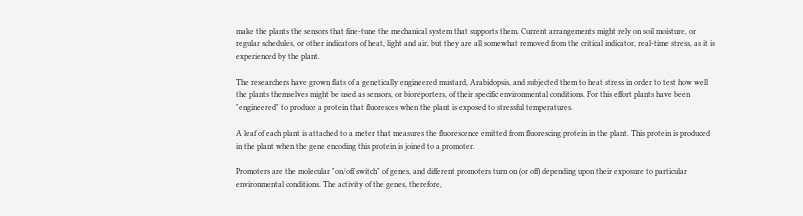make the plants the sensors that fine-tune the mechanical system that supports them. Current arrangements might rely on soil moisture, or regular schedules, or other indicators of heat, light and air, but they are all somewhat removed from the critical indicator, real-time stress, as it is experienced by the plant.

The researchers have grown flats of a genetically engineered mustard, Arabidopsis, and subjected them to heat stress in order to test how well the plants themselves might be used as sensors, or bioreporters, of their specific environmental conditions. For this effort plants have been "engineered" to produce a protein that fluoresces when the plant is exposed to stressful temperatures.

A leaf of each plant is attached to a meter that measures the fluorescence emitted from fluorescing protein in the plant. This protein is produced in the plant when the gene encoding this protein is joined to a promoter.

Promoters are the molecular "on/off switch" of genes, and different promoters turn on (or off) depending upon their exposure to particular environmental conditions. The activity of the genes, therefore,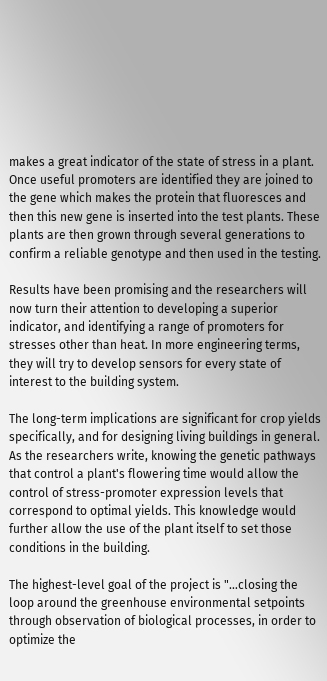makes a great indicator of the state of stress in a plant. Once useful promoters are identified they are joined to the gene which makes the protein that fluoresces and then this new gene is inserted into the test plants. These plants are then grown through several generations to confirm a reliable genotype and then used in the testing.

Results have been promising and the researchers will now turn their attention to developing a superior indicator, and identifying a range of promoters for stresses other than heat. In more engineering terms, they will try to develop sensors for every state of interest to the building system.

The long-term implications are significant for crop yields specifically, and for designing living buildings in general. As the researchers write, knowing the genetic pathways that control a plant's flowering time would allow the control of stress-promoter expression levels that correspond to optimal yields. This knowledge would further allow the use of the plant itself to set those conditions in the building.

The highest-level goal of the project is "…closing the loop around the greenhouse environmental setpoints through observation of biological processes, in order to optimize the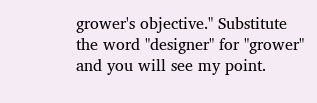grower's objective." Substitute the word "designer" for "grower" and you will see my point.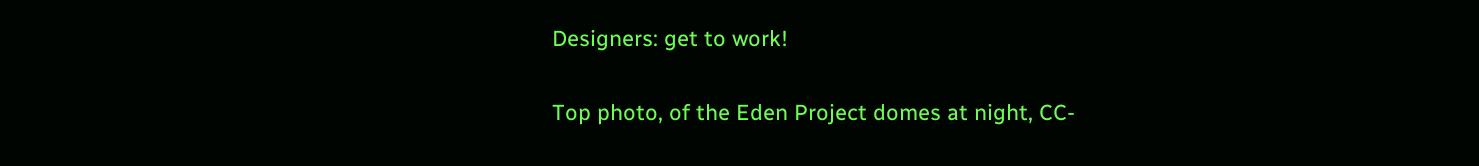Designers: get to work!

Top photo, of the Eden Project domes at night, CC-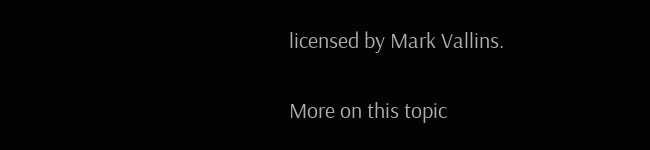licensed by Mark Vallins.

More on this topic